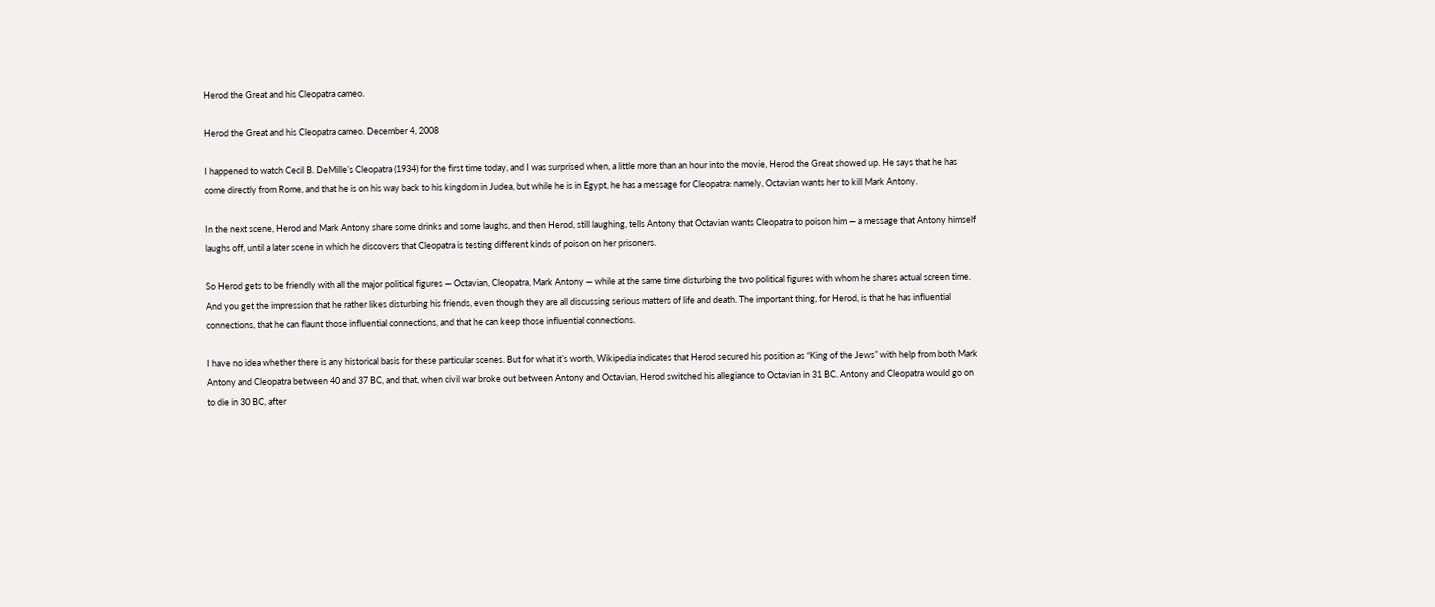Herod the Great and his Cleopatra cameo.

Herod the Great and his Cleopatra cameo. December 4, 2008

I happened to watch Cecil B. DeMille’s Cleopatra (1934) for the first time today, and I was surprised when, a little more than an hour into the movie, Herod the Great showed up. He says that he has come directly from Rome, and that he is on his way back to his kingdom in Judea, but while he is in Egypt, he has a message for Cleopatra: namely, Octavian wants her to kill Mark Antony.

In the next scene, Herod and Mark Antony share some drinks and some laughs, and then Herod, still laughing, tells Antony that Octavian wants Cleopatra to poison him — a message that Antony himself laughs off, until a later scene in which he discovers that Cleopatra is testing different kinds of poison on her prisoners.

So Herod gets to be friendly with all the major political figures — Octavian, Cleopatra, Mark Antony — while at the same time disturbing the two political figures with whom he shares actual screen time. And you get the impression that he rather likes disturbing his friends, even though they are all discussing serious matters of life and death. The important thing, for Herod, is that he has influential connections, that he can flaunt those influential connections, and that he can keep those influential connections.

I have no idea whether there is any historical basis for these particular scenes. But for what it’s worth, Wikipedia indicates that Herod secured his position as “King of the Jews” with help from both Mark Antony and Cleopatra between 40 and 37 BC, and that, when civil war broke out between Antony and Octavian, Herod switched his allegiance to Octavian in 31 BC. Antony and Cleopatra would go on to die in 30 BC, after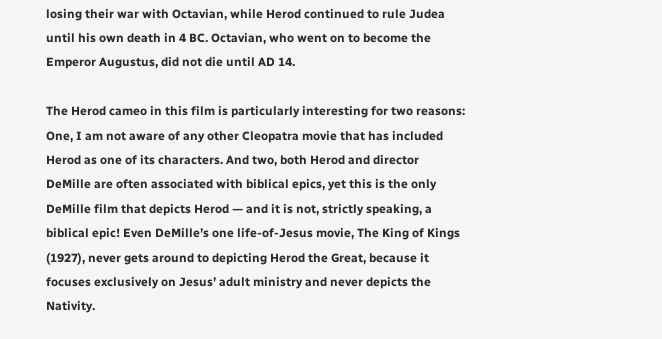losing their war with Octavian, while Herod continued to rule Judea until his own death in 4 BC. Octavian, who went on to become the Emperor Augustus, did not die until AD 14.

The Herod cameo in this film is particularly interesting for two reasons: One, I am not aware of any other Cleopatra movie that has included Herod as one of its characters. And two, both Herod and director DeMille are often associated with biblical epics, yet this is the only DeMille film that depicts Herod — and it is not, strictly speaking, a biblical epic! Even DeMille’s one life-of-Jesus movie, The King of Kings (1927), never gets around to depicting Herod the Great, because it focuses exclusively on Jesus’ adult ministry and never depicts the Nativity.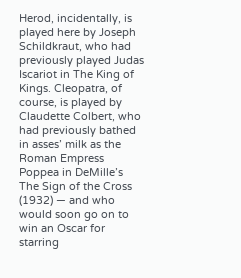Herod, incidentally, is played here by Joseph Schildkraut, who had previously played Judas Iscariot in The King of Kings. Cleopatra, of course, is played by Claudette Colbert, who had previously bathed in asses’ milk as the Roman Empress Poppea in DeMille’s The Sign of the Cross (1932) — and who would soon go on to win an Oscar for starring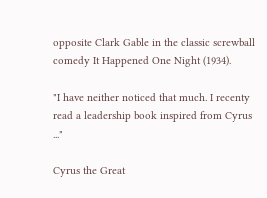opposite Clark Gable in the classic screwball comedy It Happened One Night (1934).

"I have neither noticed that much. I recenty read a leadership book inspired from Cyrus ..."

Cyrus the Great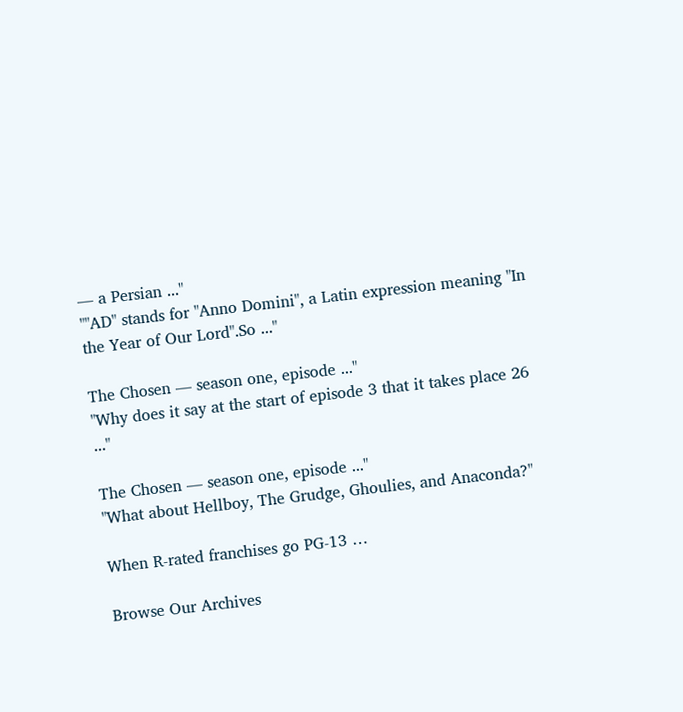— a Persian ..."
""AD" stands for "Anno Domini", a Latin expression meaning "In the Year of Our Lord".So ..."

The Chosen — season one, episode ..."
"Why does it say at the start of episode 3 that it takes place 26 ..."

The Chosen — season one, episode ..."
"What about Hellboy, The Grudge, Ghoulies, and Anaconda?"

When R-rated franchises go PG-13 …

Browse Our Archives